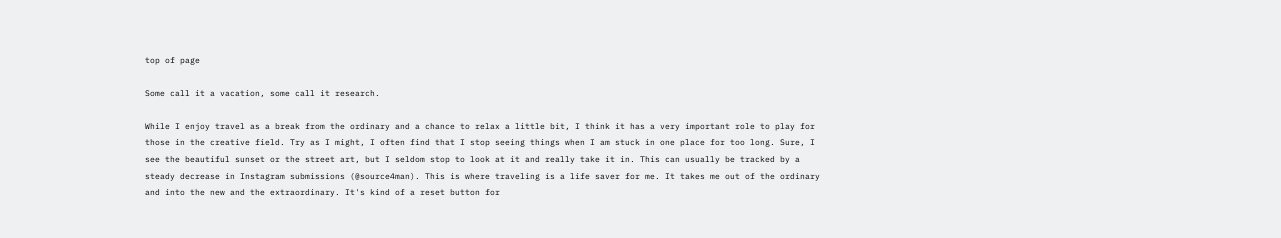top of page

Some call it a vacation, some call it research.

While I enjoy travel as a break from the ordinary and a chance to relax a little bit, I think it has a very important role to play for those in the creative field. Try as I might, I often find that I stop seeing things when I am stuck in one place for too long. Sure, I see the beautiful sunset or the street art, but I seldom stop to look at it and really take it in. This can usually be tracked by a steady decrease in Instagram submissions (@source4man). This is where traveling is a life saver for me. It takes me out of the ordinary and into the new and the extraordinary. It's kind of a reset button for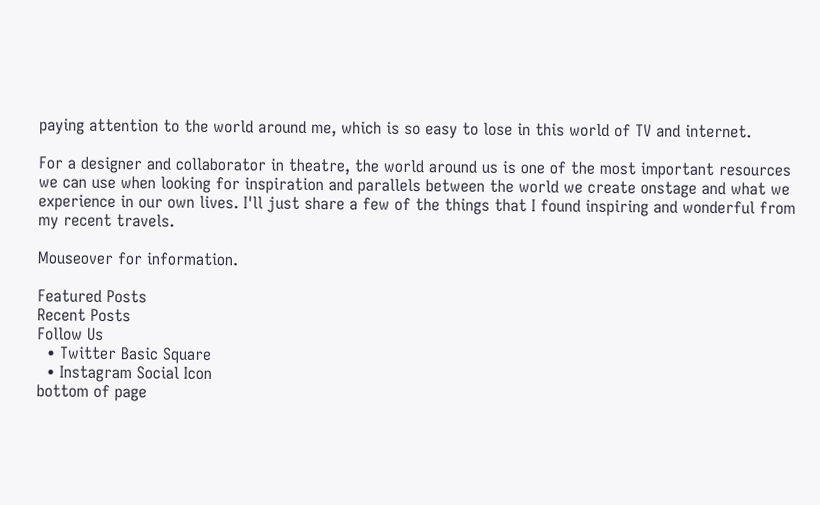paying attention to the world around me, which is so easy to lose in this world of TV and internet.

For a designer and collaborator in theatre, the world around us is one of the most important resources we can use when looking for inspiration and parallels between the world we create onstage and what we experience in our own lives. I'll just share a few of the things that I found inspiring and wonderful from my recent travels.

Mouseover for information.

Featured Posts
Recent Posts
Follow Us
  • Twitter Basic Square
  • Instagram Social Icon
bottom of page